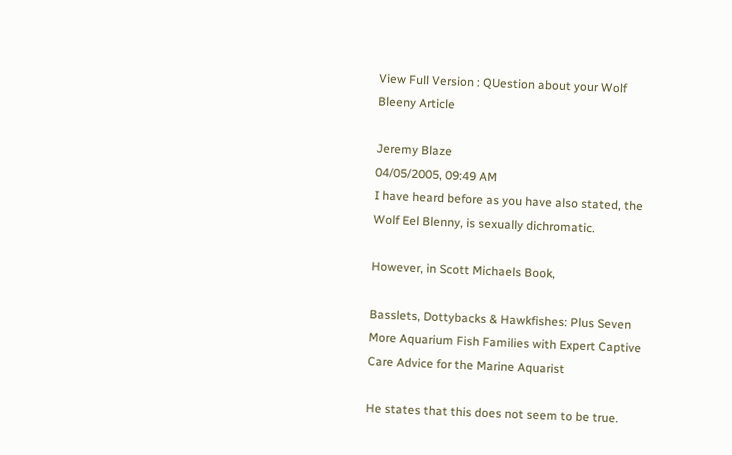View Full Version : QUestion about your Wolf Bleeny Article

Jeremy Blaze
04/05/2005, 09:49 AM
I have heard before as you have also stated, the Wolf Eel Blenny, is sexually dichromatic.

However, in Scott Michaels Book,

Basslets, Dottybacks & Hawkfishes: Plus Seven More Aquarium Fish Families with Expert Captive Care Advice for the Marine Aquarist

He states that this does not seem to be true.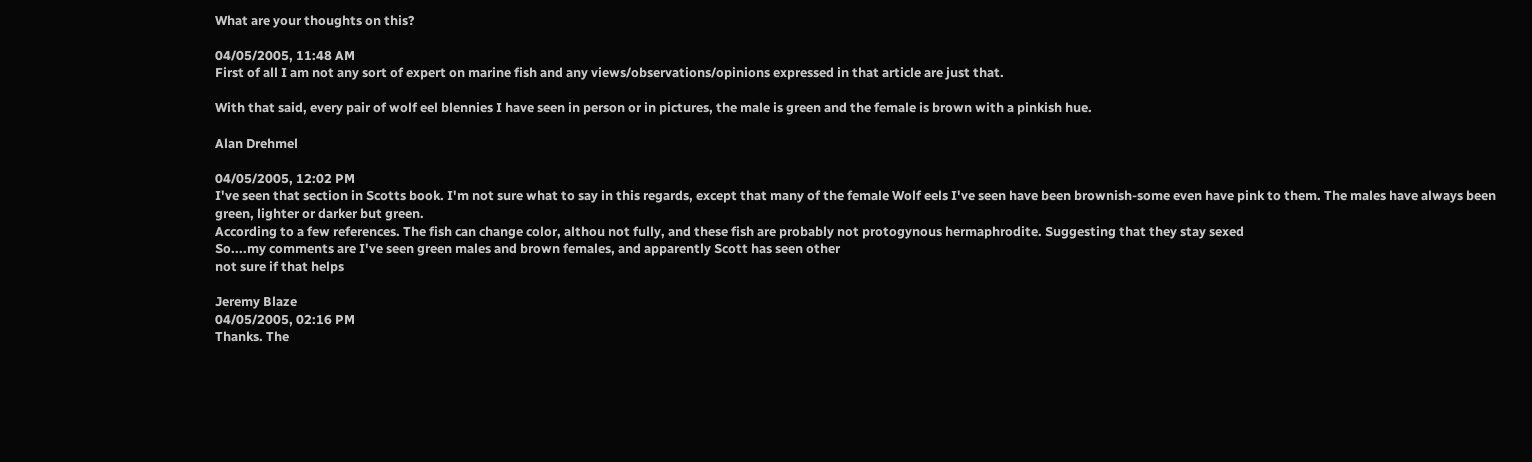What are your thoughts on this?

04/05/2005, 11:48 AM
First of all I am not any sort of expert on marine fish and any views/observations/opinions expressed in that article are just that.

With that said, every pair of wolf eel blennies I have seen in person or in pictures, the male is green and the female is brown with a pinkish hue.

Alan Drehmel

04/05/2005, 12:02 PM
I've seen that section in Scotts book. I'm not sure what to say in this regards, except that many of the female Wolf eels I've seen have been brownish-some even have pink to them. The males have always been green, lighter or darker but green.
According to a few references. The fish can change color, althou not fully, and these fish are probably not protogynous hermaphrodite. Suggesting that they stay sexed
So....my comments are I've seen green males and brown females, and apparently Scott has seen other
not sure if that helps

Jeremy Blaze
04/05/2005, 02:16 PM
Thanks. The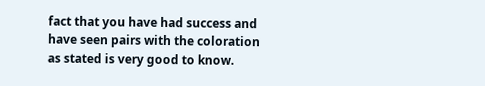fact that you have had success and have seen pairs with the coloration as stated is very good to know.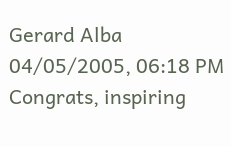Gerard Alba
04/05/2005, 06:18 PM
Congrats, inspiring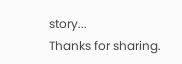story...
Thanks for sharing.